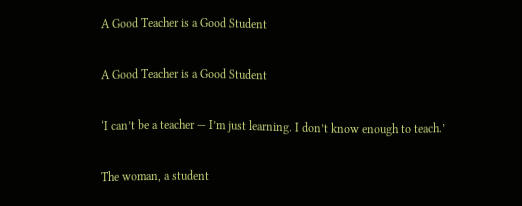A Good Teacher is a Good Student

A Good Teacher is a Good Student

‘I can’t be a teacher — I’m just learning. I don’t know enough to teach.’

The woman, a student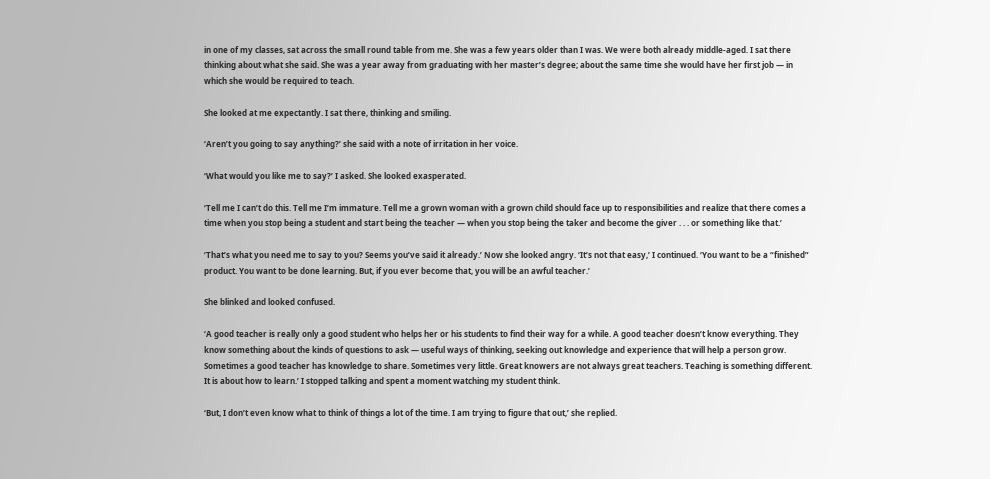in one of my classes, sat across the small round table from me. She was a few years older than I was. We were both already middle-aged. I sat there thinking about what she said. She was a year away from graduating with her master’s degree; about the same time she would have her first job — in which she would be required to teach.

She looked at me expectantly. I sat there, thinking and smiling.

‘Aren’t you going to say anything?’ she said with a note of irritation in her voice.

‘What would you like me to say?’ I asked. She looked exasperated.

‘Tell me I can’t do this. Tell me I’m immature. Tell me a grown woman with a grown child should face up to responsibilities and realize that there comes a time when you stop being a student and start being the teacher — when you stop being the taker and become the giver . . . or something like that.’

‘That’s what you need me to say to you? Seems you’ve said it already.’ Now she looked angry. ‘It’s not that easy,’ I continued. ‘You want to be a “finished” product. You want to be done learning. But, if you ever become that, you will be an awful teacher.’

She blinked and looked confused.

‘A good teacher is really only a good student who helps her or his students to find their way for a while. A good teacher doesn’t know everything. They know something about the kinds of questions to ask — useful ways of thinking, seeking out knowledge and experience that will help a person grow. Sometimes a good teacher has knowledge to share. Sometimes very little. Great knowers are not always great teachers. Teaching is something different. It is about how to learn.’ I stopped talking and spent a moment watching my student think.

‘But, I don’t even know what to think of things a lot of the time. I am trying to figure that out,’ she replied.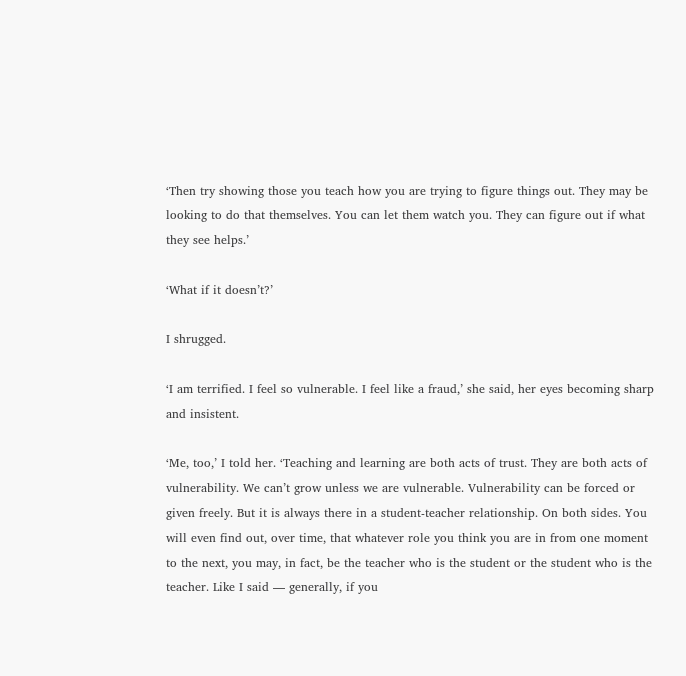‘Then try showing those you teach how you are trying to figure things out. They may be looking to do that themselves. You can let them watch you. They can figure out if what they see helps.’

‘What if it doesn’t?’

I shrugged.

‘I am terrified. I feel so vulnerable. I feel like a fraud,’ she said, her eyes becoming sharp and insistent.

‘Me, too,’ I told her. ‘Teaching and learning are both acts of trust. They are both acts of vulnerability. We can’t grow unless we are vulnerable. Vulnerability can be forced or given freely. But it is always there in a student-teacher relationship. On both sides. You will even find out, over time, that whatever role you think you are in from one moment to the next, you may, in fact, be the teacher who is the student or the student who is the teacher. Like I said — generally, if you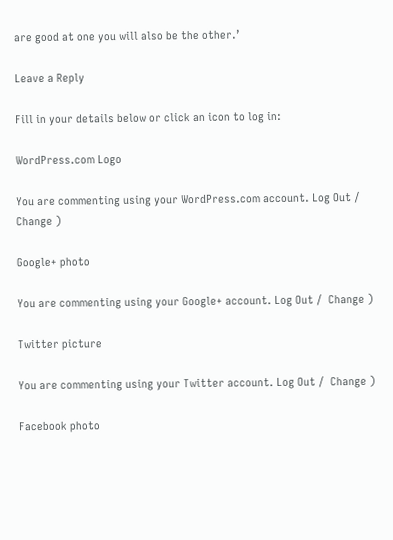are good at one you will also be the other.’

Leave a Reply

Fill in your details below or click an icon to log in:

WordPress.com Logo

You are commenting using your WordPress.com account. Log Out /  Change )

Google+ photo

You are commenting using your Google+ account. Log Out /  Change )

Twitter picture

You are commenting using your Twitter account. Log Out /  Change )

Facebook photo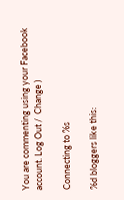You are commenting using your Facebook account. Log Out /  Change )

Connecting to %s

%d bloggers like this: